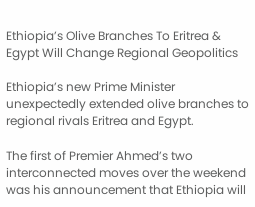Ethiopia’s Olive Branches To Eritrea & Egypt Will Change Regional Geopolitics

Ethiopia’s new Prime Minister unexpectedly extended olive branches to regional rivals Eritrea and Egypt.

The first of Premier Ahmed’s two interconnected moves over the weekend was his announcement that Ethiopia will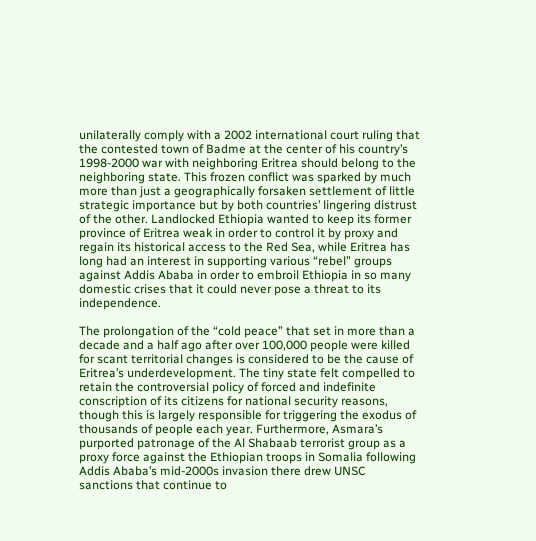unilaterally comply with a 2002 international court ruling that the contested town of Badme at the center of his country’s 1998-2000 war with neighboring Eritrea should belong to the neighboring state. This frozen conflict was sparked by much more than just a geographically forsaken settlement of little strategic importance but by both countries’ lingering distrust of the other. Landlocked Ethiopia wanted to keep its former province of Eritrea weak in order to control it by proxy and regain its historical access to the Red Sea, while Eritrea has long had an interest in supporting various “rebel” groups against Addis Ababa in order to embroil Ethiopia in so many domestic crises that it could never pose a threat to its independence.

The prolongation of the “cold peace” that set in more than a decade and a half ago after over 100,000 people were killed for scant territorial changes is considered to be the cause of Eritrea’s underdevelopment. The tiny state felt compelled to retain the controversial policy of forced and indefinite conscription of its citizens for national security reasons, though this is largely responsible for triggering the exodus of thousands of people each year. Furthermore, Asmara’s purported patronage of the Al Shabaab terrorist group as a proxy force against the Ethiopian troops in Somalia following Addis Ababa’s mid-2000s invasion there drew UNSC sanctions that continue to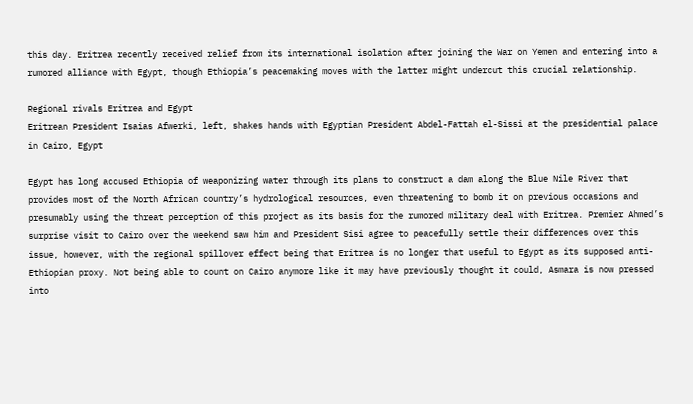this day. Eritrea recently received relief from its international isolation after joining the War on Yemen and entering into a rumored alliance with Egypt, though Ethiopia’s peacemaking moves with the latter might undercut this crucial relationship.

Regional rivals Eritrea and Egypt
Eritrean President Isaias Afwerki, left, shakes hands with Egyptian President Abdel-Fattah el-Sissi at the presidential palace in Cairo, Egypt

Egypt has long accused Ethiopia of weaponizing water through its plans to construct a dam along the Blue Nile River that provides most of the North African country’s hydrological resources, even threatening to bomb it on previous occasions and presumably using the threat perception of this project as its basis for the rumored military deal with Eritrea. Premier Ahmed’s surprise visit to Cairo over the weekend saw him and President Sisi agree to peacefully settle their differences over this issue, however, with the regional spillover effect being that Eritrea is no longer that useful to Egypt as its supposed anti-Ethiopian proxy. Not being able to count on Cairo anymore like it may have previously thought it could, Asmara is now pressed into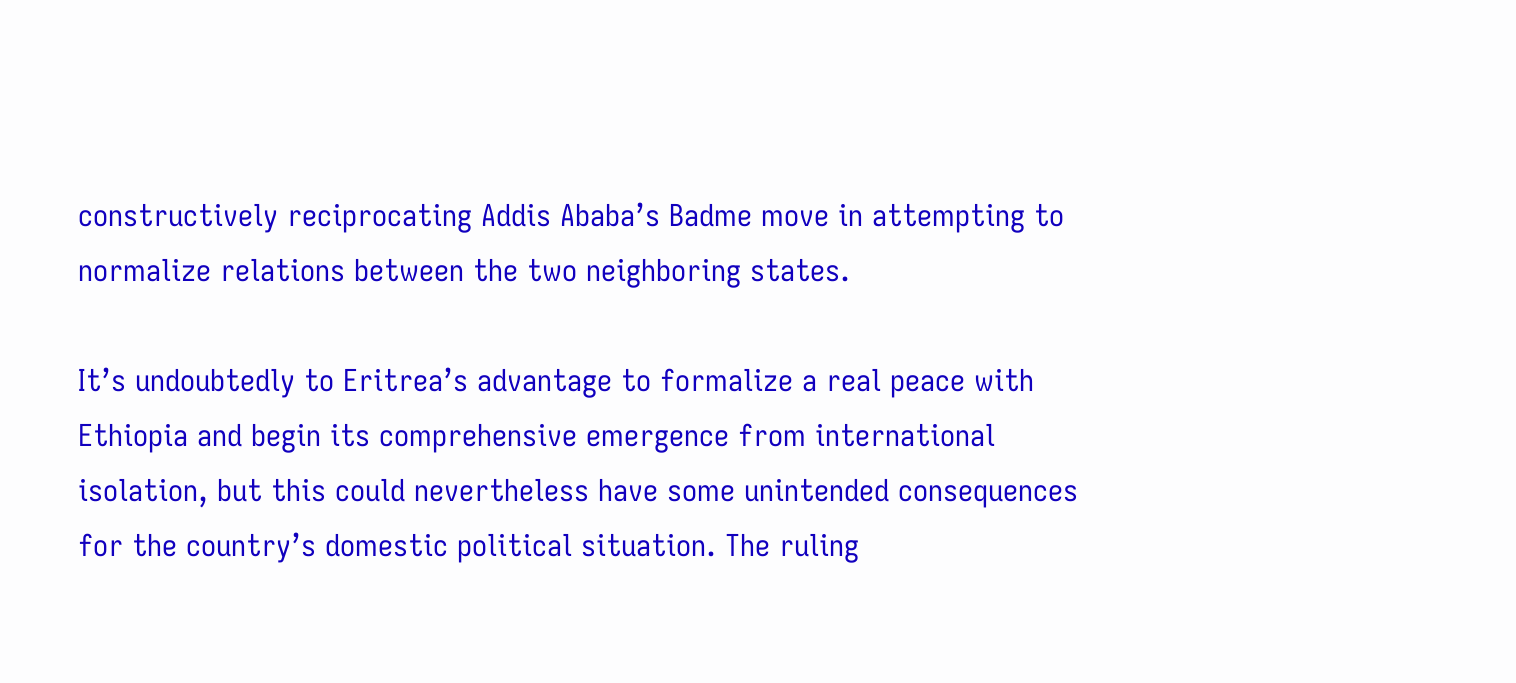constructively reciprocating Addis Ababa’s Badme move in attempting to normalize relations between the two neighboring states.

It’s undoubtedly to Eritrea’s advantage to formalize a real peace with Ethiopia and begin its comprehensive emergence from international isolation, but this could nevertheless have some unintended consequences for the country’s domestic political situation. The ruling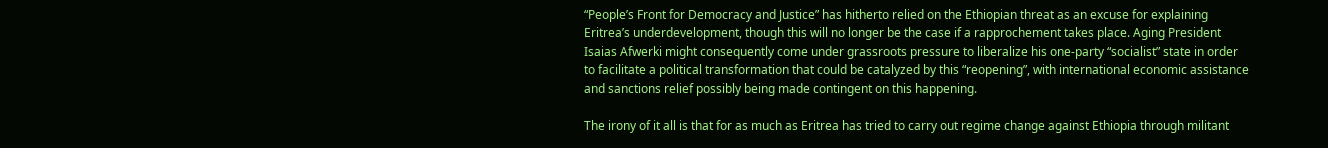“People’s Front for Democracy and Justice” has hitherto relied on the Ethiopian threat as an excuse for explaining Eritrea’s underdevelopment, though this will no longer be the case if a rapprochement takes place. Aging President Isaias Afwerki might consequently come under grassroots pressure to liberalize his one-party “socialist” state in order to facilitate a political transformation that could be catalyzed by this “reopening”, with international economic assistance and sanctions relief possibly being made contingent on this happening.

The irony of it all is that for as much as Eritrea has tried to carry out regime change against Ethiopia through militant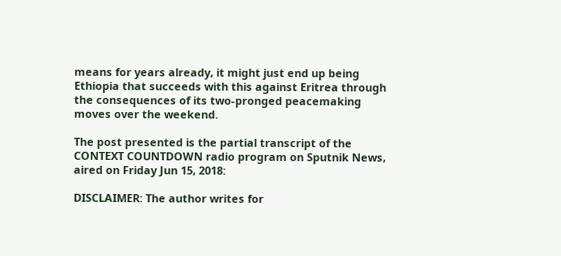means for years already, it might just end up being Ethiopia that succeeds with this against Eritrea through the consequences of its two-pronged peacemaking moves over the weekend.

The post presented is the partial transcript of the CONTEXT COUNTDOWN radio program on Sputnik News, aired on Friday Jun 15, 2018:

DISCLAIMER: The author writes for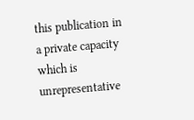this publication in a private capacity which is unrepresentative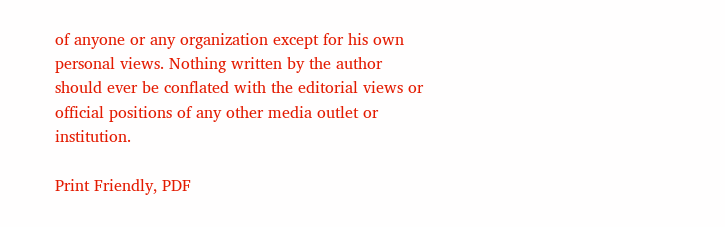of anyone or any organization except for his own personal views. Nothing written by the author should ever be conflated with the editorial views or official positions of any other media outlet or institution.

Print Friendly, PDF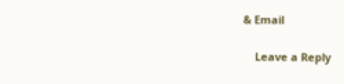& Email

    Leave a Reply